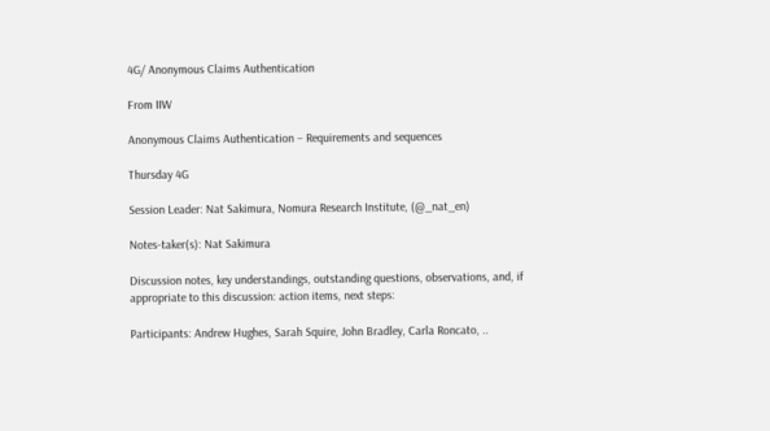4G/ Anonymous Claims Authentication

From IIW

Anonymous Claims Authentication – Requirements and sequences

Thursday 4G

Session Leader: Nat Sakimura, Nomura Research Institute, (@_nat_en)

Notes-taker(s): Nat Sakimura

Discussion notes, key understandings, outstanding questions, observations, and, if appropriate to this discussion: action items, next steps:

Participants: Andrew Hughes, Sarah Squire, John Bradley, Carla Roncato, ..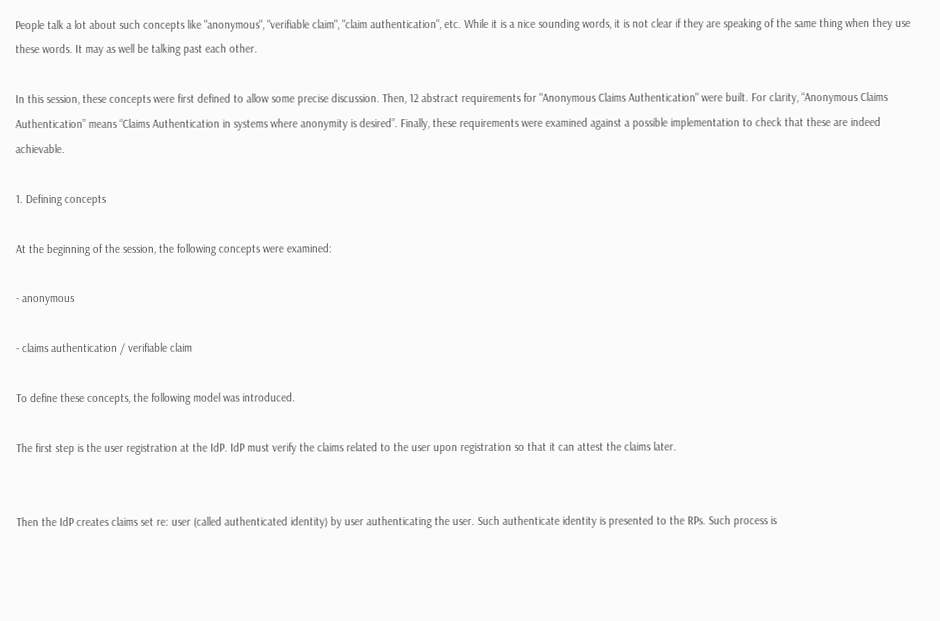People talk a lot about such concepts like "anonymous", "verifiable claim", "claim authentication", etc. While it is a nice sounding words, it is not clear if they are speaking of the same thing when they use these words. It may as well be talking past each other.

In this session, these concepts were first defined to allow some precise discussion. Then, 12 abstract requirements for "Anonymous Claims Authentication" were built. For clarity, “Anonymous Claims Authentication” means “Claims Authentication in systems where anonymity is desired”. Finally, these requirements were examined against a possible implementation to check that these are indeed achievable.

1. Defining concepts

At the beginning of the session, the following concepts were examined:

- anonymous

- claims authentication / verifiable claim

To define these concepts, the following model was introduced.

The first step is the user registration at the IdP. IdP must verify the claims related to the user upon registration so that it can attest the claims later.


Then the IdP creates claims set re: user (called authenticated identity) by user authenticating the user. Such authenticate identity is presented to the RPs. Such process is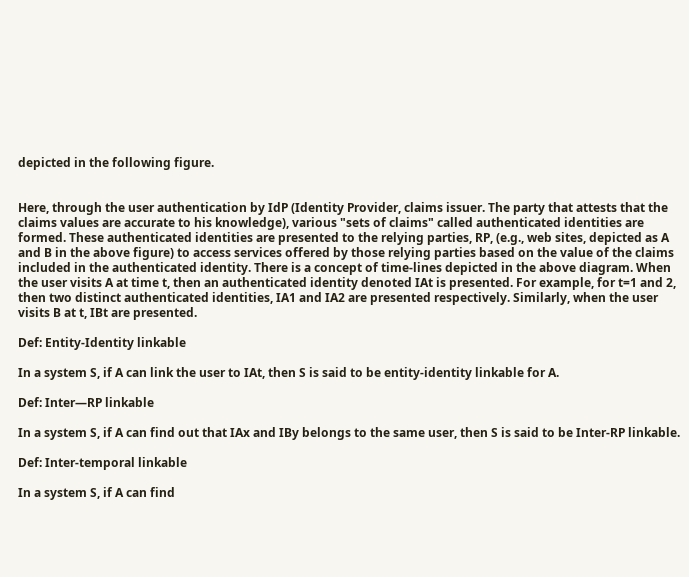depicted in the following figure.


Here, through the user authentication by IdP (Identity Provider, claims issuer. The party that attests that the claims values are accurate to his knowledge), various "sets of claims" called authenticated identities are formed. These authenticated identities are presented to the relying parties, RP, (e.g., web sites, depicted as A and B in the above figure) to access services offered by those relying parties based on the value of the claims included in the authenticated identity. There is a concept of time-lines depicted in the above diagram. When the user visits A at time t, then an authenticated identity denoted IAt is presented. For example, for t=1 and 2, then two distinct authenticated identities, IA1 and IA2 are presented respectively. Similarly, when the user visits B at t, IBt are presented.

Def: Entity-Identity linkable

In a system S, if A can link the user to IAt, then S is said to be entity-identity linkable for A.

Def: Inter—RP linkable

In a system S, if A can find out that IAx and IBy belongs to the same user, then S is said to be Inter-RP linkable.

Def: Inter-temporal linkable

In a system S, if A can find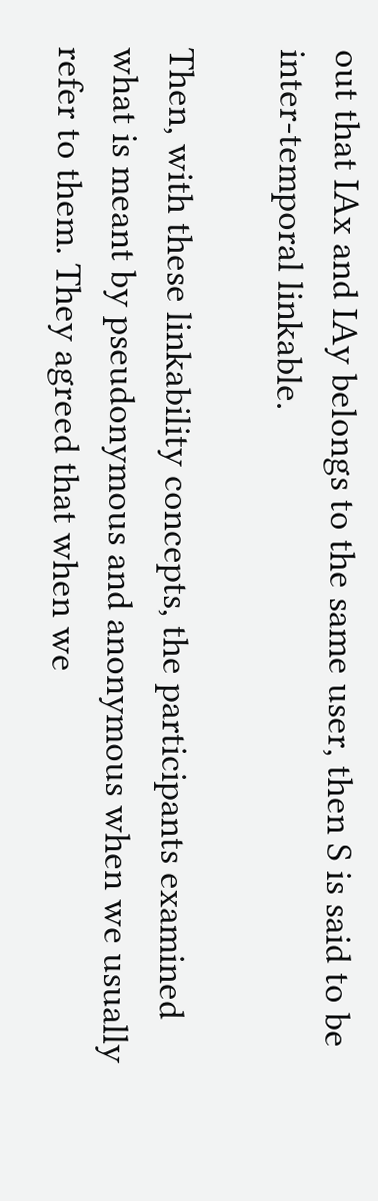out that IAx and IAy belongs to the same user, then S is said to be inter-temporal linkable.

Then, with these linkability concepts, the participants examined what is meant by pseudonymous and anonymous when we usually refer to them. They agreed that when we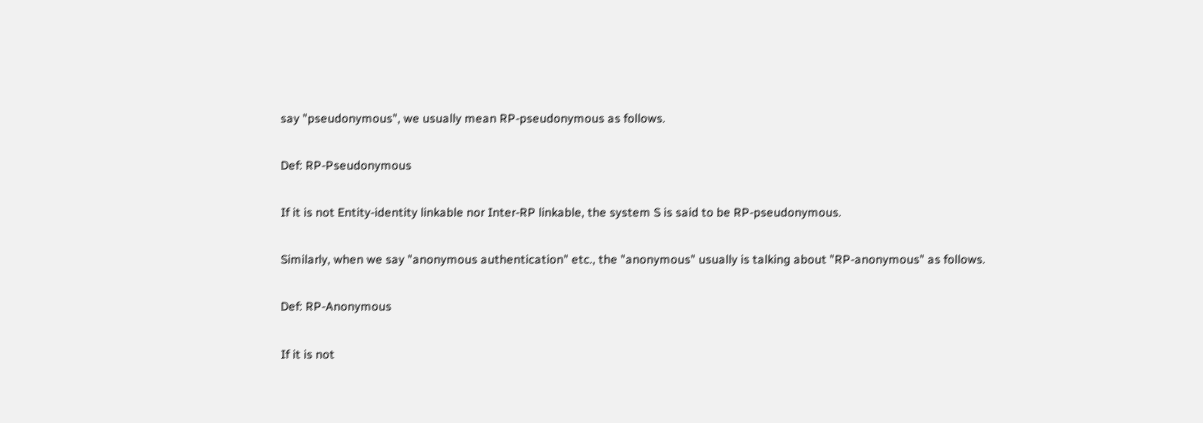say "pseudonymous", we usually mean RP-pseudonymous as follows.

Def: RP-Pseudonymous

If it is not Entity-identity linkable nor Inter-RP linkable, the system S is said to be RP-pseudonymous.

Similarly, when we say "anonymous authentication" etc., the "anonymous" usually is talking about "RP-anonymous" as follows.

Def: RP-Anonymous

If it is not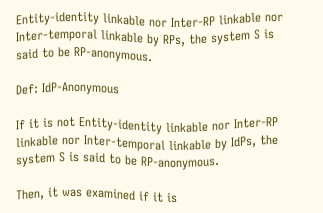Entity-identity linkable nor Inter-RP linkable nor Inter-temporal linkable by RPs, the system S is said to be RP-anonymous.

Def: IdP-Anonymous

If it is not Entity-identity linkable nor Inter-RP linkable nor Inter-temporal linkable by IdPs, the system S is said to be RP-anonymous.

Then, it was examined if it is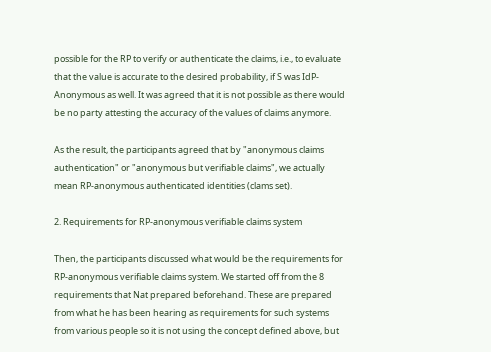possible for the RP to verify or authenticate the claims, i.e., to evaluate that the value is accurate to the desired probability, if S was IdP-Anonymous as well. It was agreed that it is not possible as there would be no party attesting the accuracy of the values of claims anymore.

As the result, the participants agreed that by "anonymous claims authentication" or "anonymous but verifiable claims", we actually mean RP-anonymous authenticated identities (clams set).

2. Requirements for RP-anonymous verifiable claims system

Then, the participants discussed what would be the requirements for RP-anonymous verifiable claims system. We started off from the 8 requirements that Nat prepared beforehand. These are prepared from what he has been hearing as requirements for such systems from various people so it is not using the concept defined above, but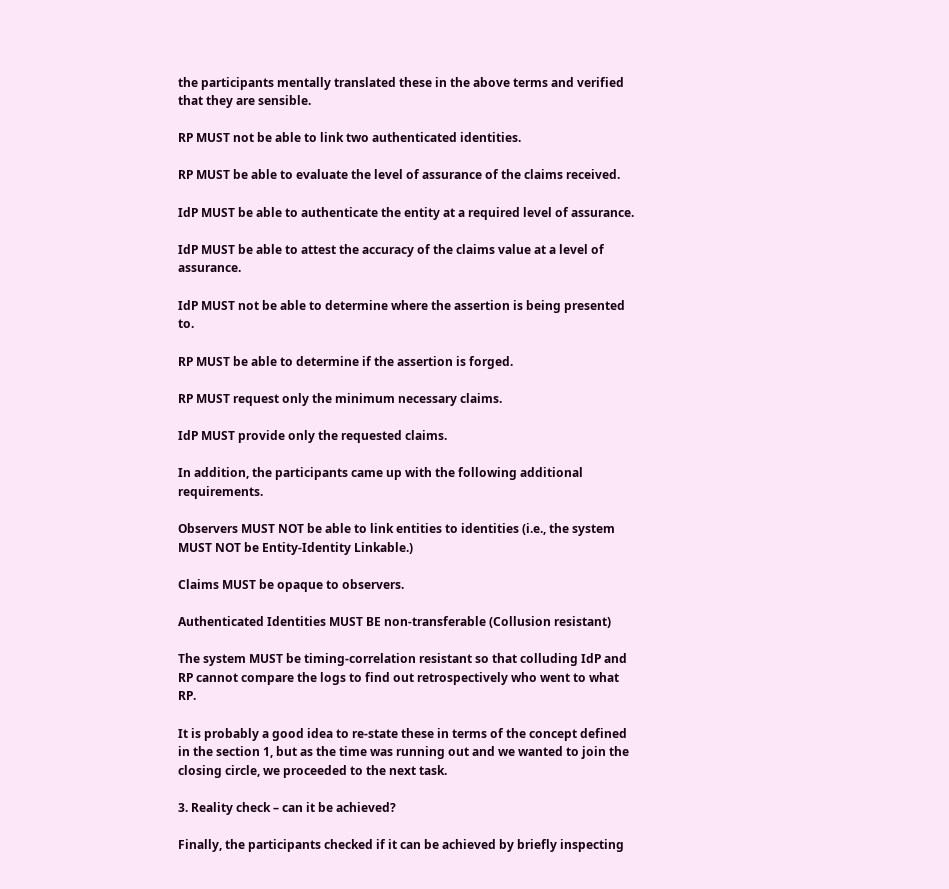the participants mentally translated these in the above terms and verified that they are sensible.

RP MUST not be able to link two authenticated identities.

RP MUST be able to evaluate the level of assurance of the claims received.

IdP MUST be able to authenticate the entity at a required level of assurance.

IdP MUST be able to attest the accuracy of the claims value at a level of assurance.

IdP MUST not be able to determine where the assertion is being presented to.

RP MUST be able to determine if the assertion is forged.

RP MUST request only the minimum necessary claims.

IdP MUST provide only the requested claims.

In addition, the participants came up with the following additional requirements.

Observers MUST NOT be able to link entities to identities (i.e., the system MUST NOT be Entity-Identity Linkable.)

Claims MUST be opaque to observers.

Authenticated Identities MUST BE non-transferable (Collusion resistant)

The system MUST be timing-correlation resistant so that colluding IdP and RP cannot compare the logs to find out retrospectively who went to what RP.

It is probably a good idea to re-state these in terms of the concept defined in the section 1, but as the time was running out and we wanted to join the closing circle, we proceeded to the next task.

3. Reality check – can it be achieved?

Finally, the participants checked if it can be achieved by briefly inspecting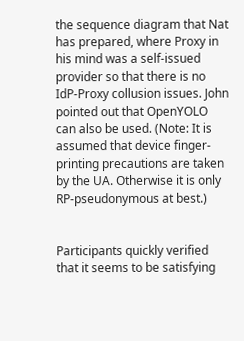the sequence diagram that Nat has prepared, where Proxy in his mind was a self-issued provider so that there is no IdP-Proxy collusion issues. John pointed out that OpenYOLO can also be used. (Note: It is assumed that device finger-printing precautions are taken by the UA. Otherwise it is only RP-pseudonymous at best.)


Participants quickly verified that it seems to be satisfying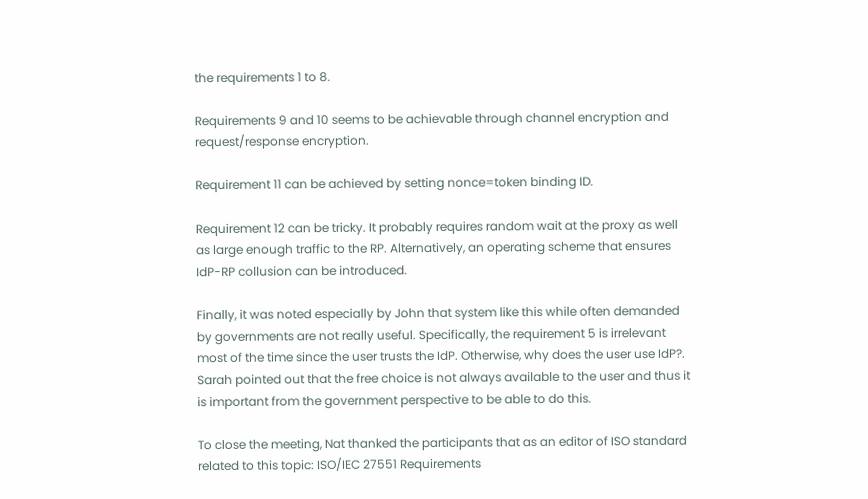the requirements 1 to 8.

Requirements 9 and 10 seems to be achievable through channel encryption and request/response encryption.

Requirement 11 can be achieved by setting nonce=token binding ID.

Requirement 12 can be tricky. It probably requires random wait at the proxy as well as large enough traffic to the RP. Alternatively, an operating scheme that ensures IdP-RP collusion can be introduced.

Finally, it was noted especially by John that system like this while often demanded by governments are not really useful. Specifically, the requirement 5 is irrelevant most of the time since the user trusts the IdP. Otherwise, why does the user use IdP?. Sarah pointed out that the free choice is not always available to the user and thus it is important from the government perspective to be able to do this.

To close the meeting, Nat thanked the participants that as an editor of ISO standard related to this topic: ISO/IEC 27551 Requirements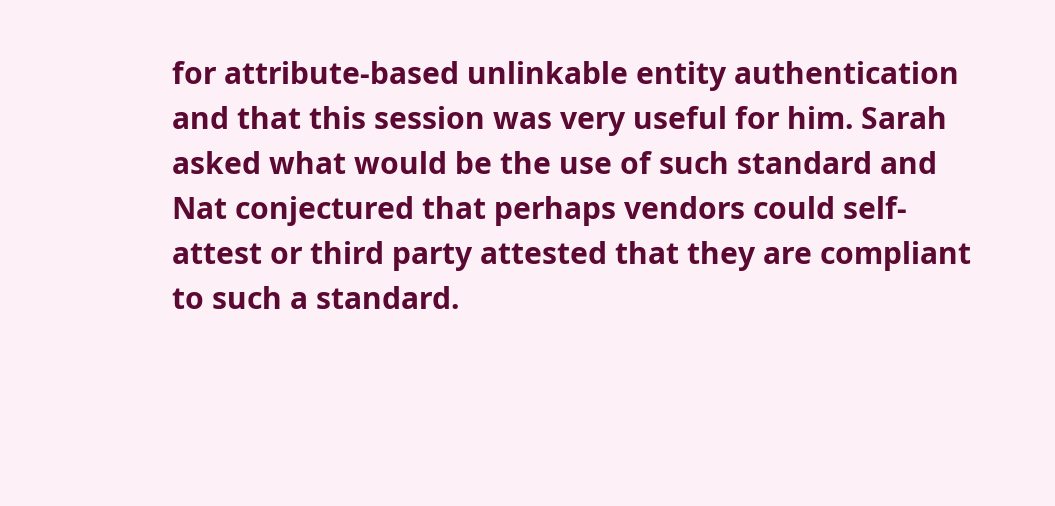for attribute-based unlinkable entity authentication and that this session was very useful for him. Sarah asked what would be the use of such standard and Nat conjectured that perhaps vendors could self-attest or third party attested that they are compliant to such a standard.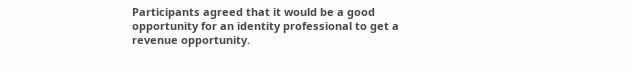Participants agreed that it would be a good opportunity for an identity professional to get a revenue opportunity.